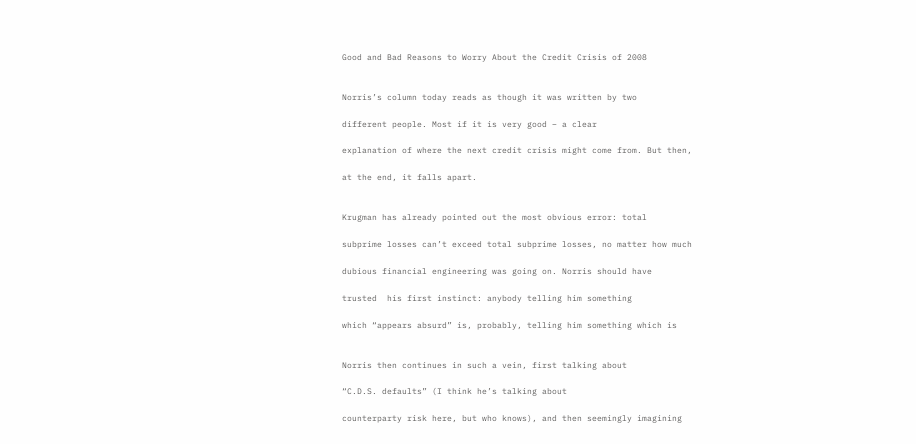Good and Bad Reasons to Worry About the Credit Crisis of 2008


Norris’s column today reads as though it was written by two

different people. Most if it is very good – a clear

explanation of where the next credit crisis might come from. But then,

at the end, it falls apart.


Krugman has already pointed out the most obvious error: total

subprime losses can’t exceed total subprime losses, no matter how much

dubious financial engineering was going on. Norris should have

trusted  his first instinct: anybody telling him something

which “appears absurd” is, probably, telling him something which is


Norris then continues in such a vein, first talking about

“C.D.S. defaults” (I think he’s talking about

counterparty risk here, but who knows), and then seemingly imagining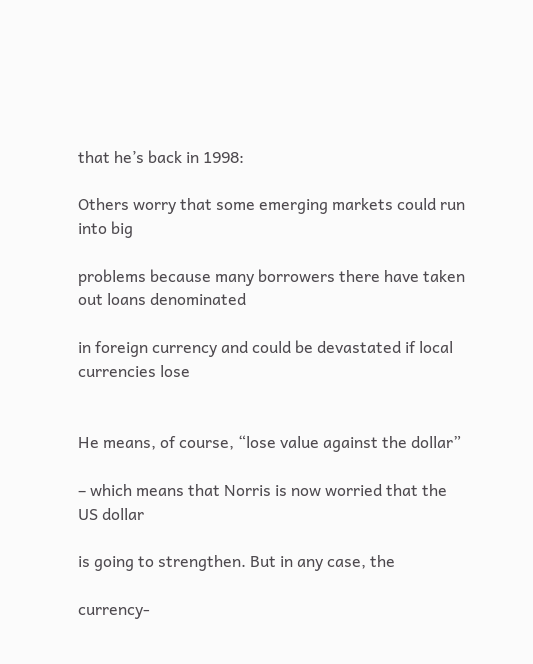that he’s back in 1998:

Others worry that some emerging markets could run into big

problems because many borrowers there have taken out loans denominated

in foreign currency and could be devastated if local currencies lose


He means, of course, “lose value against the dollar”

– which means that Norris is now worried that the US dollar

is going to strengthen. But in any case, the

currency-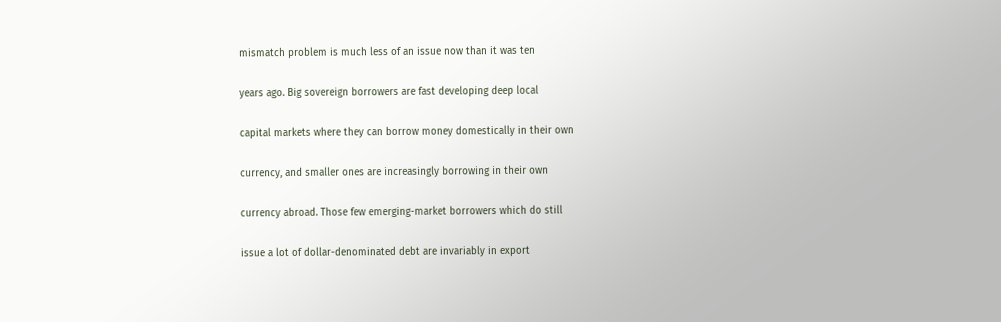mismatch problem is much less of an issue now than it was ten

years ago. Big sovereign borrowers are fast developing deep local

capital markets where they can borrow money domestically in their own

currency, and smaller ones are increasingly borrowing in their own

currency abroad. Those few emerging-market borrowers which do still

issue a lot of dollar-denominated debt are invariably in export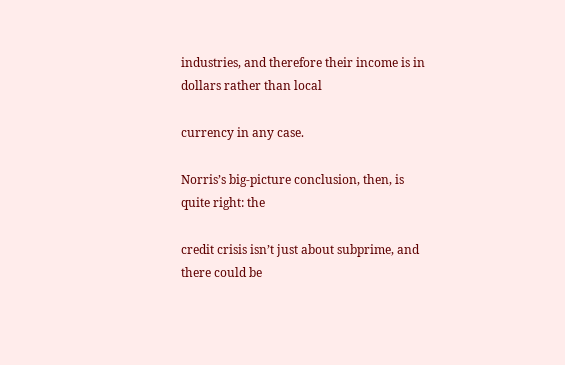industries, and therefore their income is in dollars rather than local

currency in any case.

Norris’s big-picture conclusion, then, is quite right: the

credit crisis isn’t just about subprime, and there could be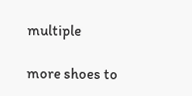multiple

more shoes to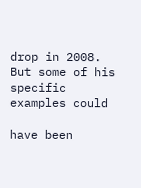drop in 2008. But some of his specific examples could

have been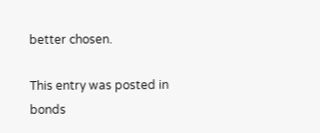better chosen.

This entry was posted in bonds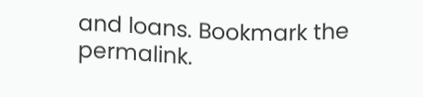and loans. Bookmark the permalink.